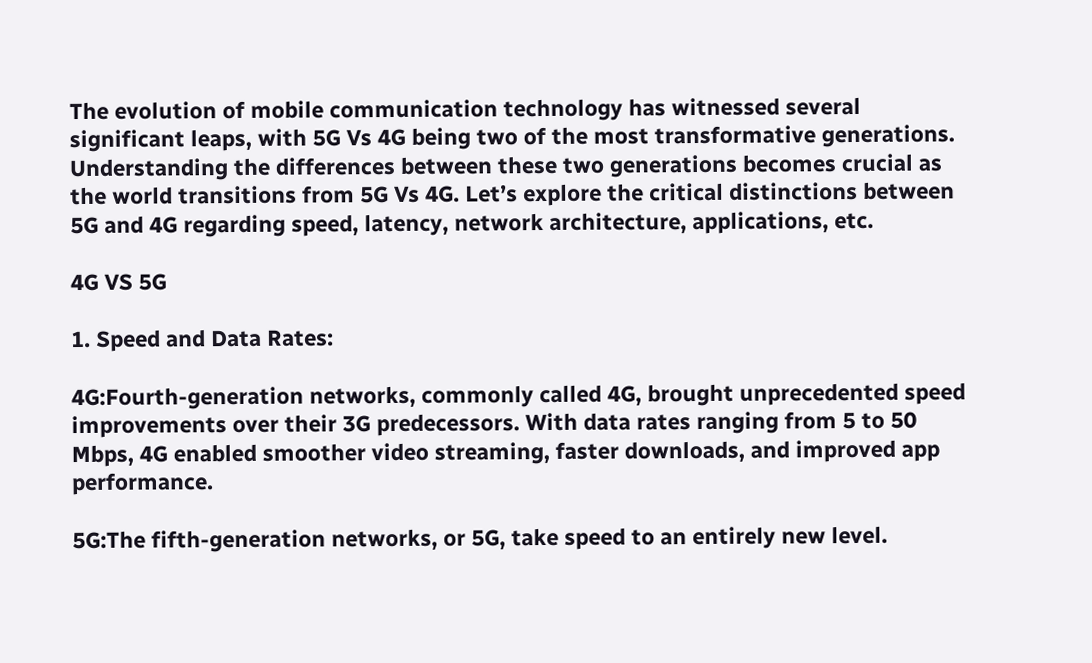The evolution of mobile communication technology has witnessed several significant leaps, with 5G Vs 4G being two of the most transformative generations. Understanding the differences between these two generations becomes crucial as the world transitions from 5G Vs 4G. Let’s explore the critical distinctions between 5G and 4G regarding speed, latency, network architecture, applications, etc.

4G VS 5G

1. Speed and Data Rates:

4G:Fourth-generation networks, commonly called 4G, brought unprecedented speed improvements over their 3G predecessors. With data rates ranging from 5 to 50 Mbps, 4G enabled smoother video streaming, faster downloads, and improved app performance.

5G:The fifth-generation networks, or 5G, take speed to an entirely new level.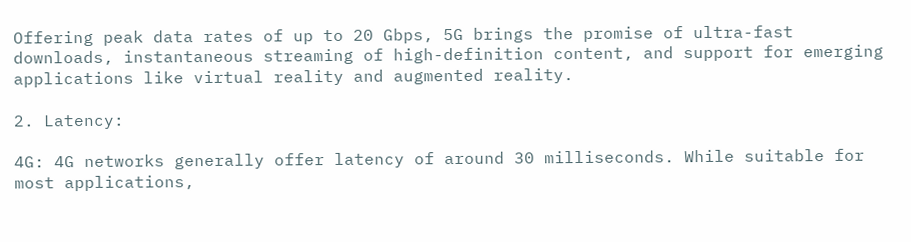Offering peak data rates of up to 20 Gbps, 5G brings the promise of ultra-fast downloads, instantaneous streaming of high-definition content, and support for emerging applications like virtual reality and augmented reality.

2. Latency:

4G: 4G networks generally offer latency of around 30 milliseconds. While suitable for most applications,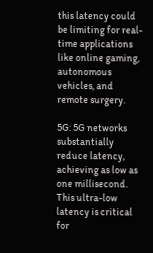this latency could be limiting for real-time applications like online gaming, autonomous vehicles, and remote surgery.

5G: 5G networks substantially reduce latency, achieving as low as one millisecond. This ultra-low latency is critical for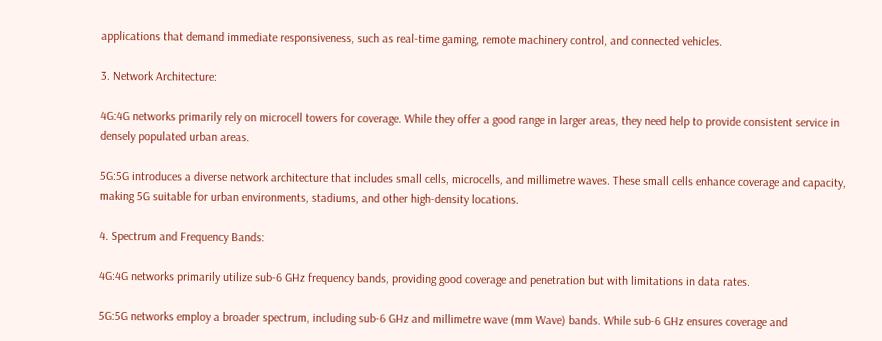applications that demand immediate responsiveness, such as real-time gaming, remote machinery control, and connected vehicles.

3. Network Architecture:

4G:4G networks primarily rely on microcell towers for coverage. While they offer a good range in larger areas, they need help to provide consistent service in densely populated urban areas.

5G:5G introduces a diverse network architecture that includes small cells, microcells, and millimetre waves. These small cells enhance coverage and capacity, making 5G suitable for urban environments, stadiums, and other high-density locations.

4. Spectrum and Frequency Bands:

4G:4G networks primarily utilize sub-6 GHz frequency bands, providing good coverage and penetration but with limitations in data rates.

5G:5G networks employ a broader spectrum, including sub-6 GHz and millimetre wave (mm Wave) bands. While sub-6 GHz ensures coverage and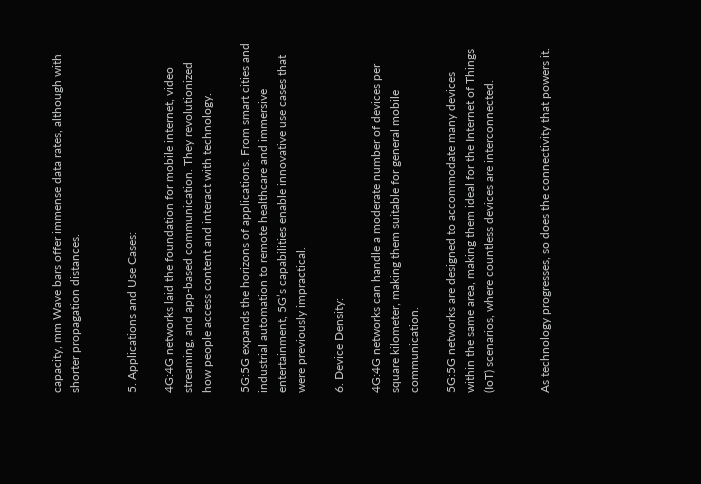capacity, mm Wave bars offer immense data rates, although with shorter propagation distances.


5. Applications and Use Cases:

4G:4G networks laid the foundation for mobile internet, video streaming, and app-based communication. They revolutionized how people access content and interact with technology.

5G:5G expands the horizons of applications. From smart cities and industrial automation to remote healthcare and immersive entertainment, 5G’s capabilities enable innovative use cases that were previously impractical.

6. Device Density:

4G:4G networks can handle a moderate number of devices per square kilometer, making them suitable for general mobile communication.

5G:5G networks are designed to accommodate many devices within the same area, making them ideal for the Internet of Things (IoT) scenarios, where countless devices are interconnected.


As technology progresses, so does the connectivity that powers it.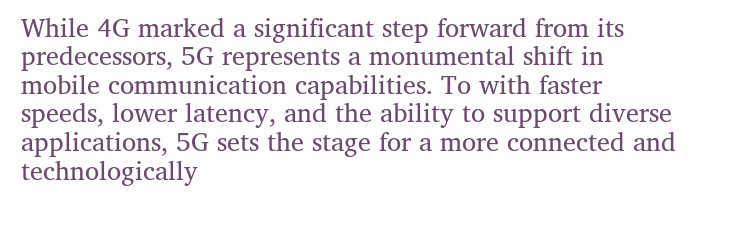While 4G marked a significant step forward from its predecessors, 5G represents a monumental shift in mobile communication capabilities. To with faster speeds, lower latency, and the ability to support diverse applications, 5G sets the stage for a more connected and technologically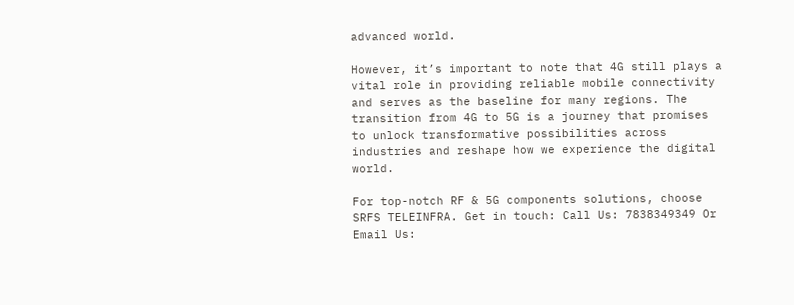advanced world.

However, it’s important to note that 4G still plays a vital role in providing reliable mobile connectivity and serves as the baseline for many regions. The transition from 4G to 5G is a journey that promises to unlock transformative possibilities across industries and reshape how we experience the digital world.

For top-notch RF & 5G components solutions, choose SRFS TELEINFRA. Get in touch: Call Us: 7838349349 Or Email Us: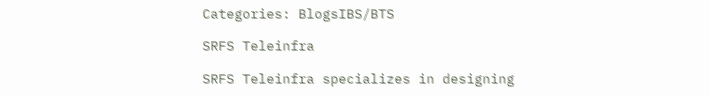Categories: BlogsIBS/BTS

SRFS Teleinfra

SRFS Teleinfra specializes in designing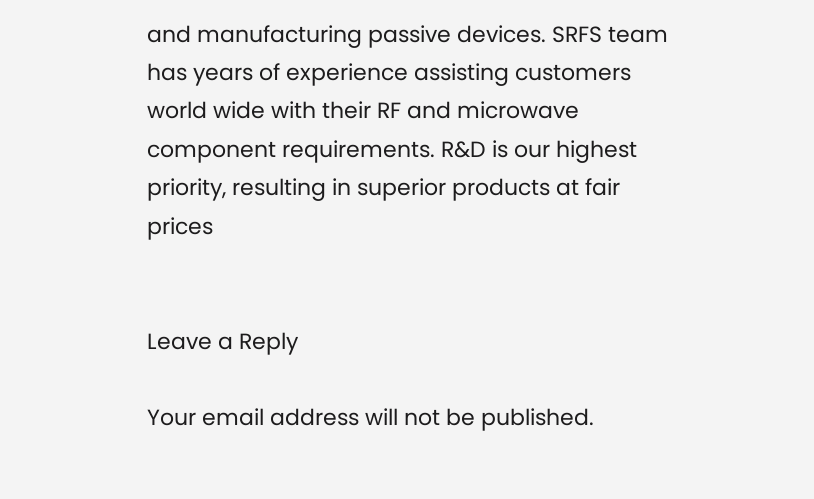and manufacturing passive devices. SRFS team has years of experience assisting customers world wide with their RF and microwave component requirements. R&D is our highest priority, resulting in superior products at fair prices


Leave a Reply

Your email address will not be published.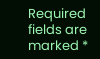Required fields are marked *